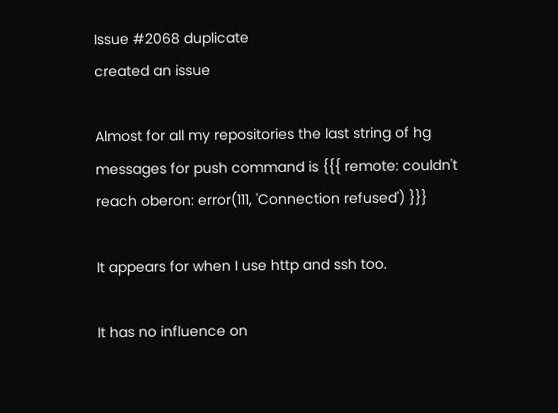Issue #2068 duplicate
created an issue

Almost for all my repositories the last string of hg messages for push command is {{{ remote: couldn't reach oberon: error(111, 'Connection refused') }}}

It appears for when I use http and ssh too.

It has no influence on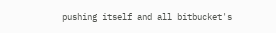pushing itself and all bitbucket's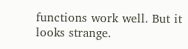functions work well. But it looks strange.